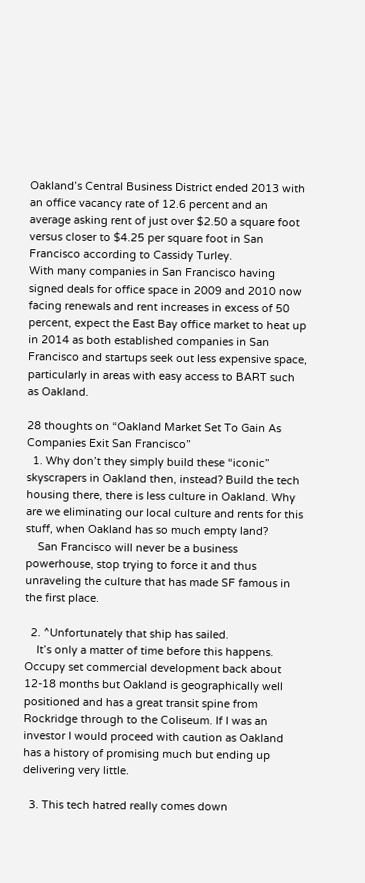Oakland’s Central Business District ended 2013 with an office vacancy rate of 12.6 percent and an average asking rent of just over $2.50 a square foot versus closer to $4.25 per square foot in San Francisco according to Cassidy Turley.
With many companies in San Francisco having signed deals for office space in 2009 and 2010 now facing renewals and rent increases in excess of 50 percent, expect the East Bay office market to heat up in 2014 as both established companies in San Francisco and startups seek out less expensive space, particularly in areas with easy access to BART such as Oakland.

28 thoughts on “Oakland Market Set To Gain As Companies Exit San Francisco”
  1. Why don’t they simply build these “iconic” skyscrapers in Oakland then, instead? Build the tech housing there, there is less culture in Oakland. Why are we eliminating our local culture and rents for this stuff, when Oakland has so much empty land?
    San Francisco will never be a business powerhouse, stop trying to force it and thus unraveling the culture that has made SF famous in the first place.

  2. ^Unfortunately that ship has sailed.
    It’s only a matter of time before this happens. Occupy set commercial development back about 12-18 months but Oakland is geographically well positioned and has a great transit spine from Rockridge through to the Coliseum. If I was an investor I would proceed with caution as Oakland has a history of promising much but ending up delivering very little.

  3. This tech hatred really comes down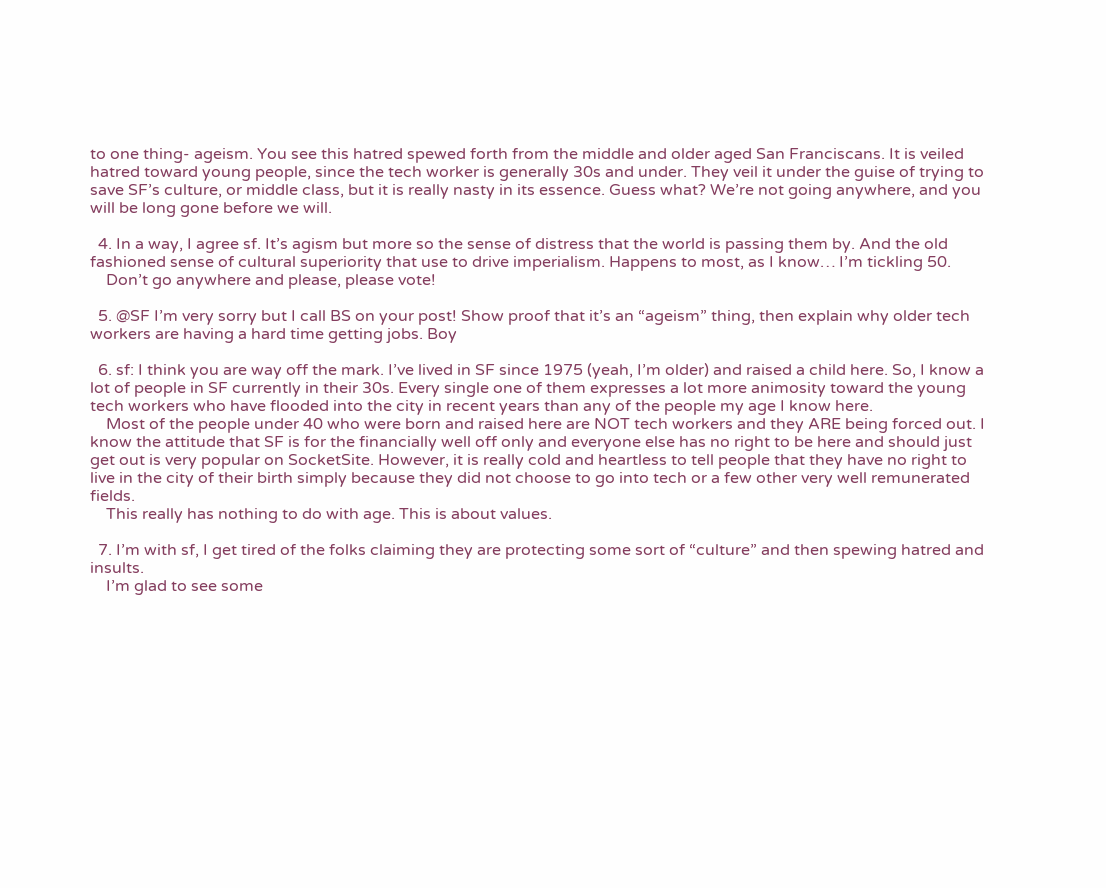to one thing- ageism. You see this hatred spewed forth from the middle and older aged San Franciscans. It is veiled hatred toward young people, since the tech worker is generally 30s and under. They veil it under the guise of trying to save SF’s culture, or middle class, but it is really nasty in its essence. Guess what? We’re not going anywhere, and you will be long gone before we will.

  4. In a way, I agree sf. It’s agism but more so the sense of distress that the world is passing them by. And the old fashioned sense of cultural superiority that use to drive imperialism. Happens to most, as I know… I’m tickling 50.
    Don’t go anywhere and please, please vote!

  5. @SF I’m very sorry but I call BS on your post! Show proof that it’s an “ageism” thing, then explain why older tech workers are having a hard time getting jobs. Boy

  6. sf: I think you are way off the mark. I’ve lived in SF since 1975 (yeah, I’m older) and raised a child here. So, I know a lot of people in SF currently in their 30s. Every single one of them expresses a lot more animosity toward the young tech workers who have flooded into the city in recent years than any of the people my age I know here.
    Most of the people under 40 who were born and raised here are NOT tech workers and they ARE being forced out. I know the attitude that SF is for the financially well off only and everyone else has no right to be here and should just get out is very popular on SocketSite. However, it is really cold and heartless to tell people that they have no right to live in the city of their birth simply because they did not choose to go into tech or a few other very well remunerated fields.
    This really has nothing to do with age. This is about values.

  7. I’m with sf, I get tired of the folks claiming they are protecting some sort of “culture” and then spewing hatred and insults.
    I’m glad to see some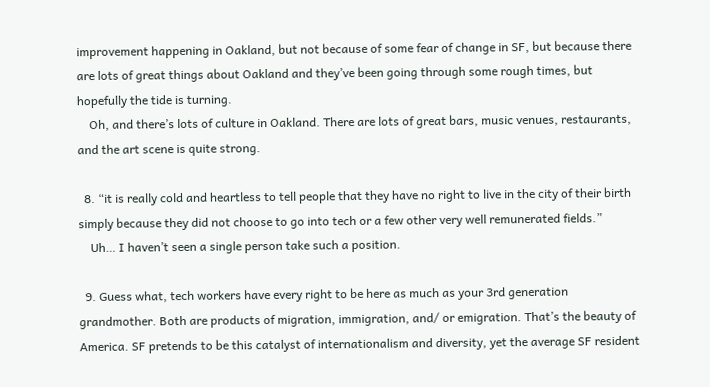improvement happening in Oakland, but not because of some fear of change in SF, but because there are lots of great things about Oakland and they’ve been going through some rough times, but hopefully the tide is turning.
    Oh, and there’s lots of culture in Oakland. There are lots of great bars, music venues, restaurants, and the art scene is quite strong.

  8. “it is really cold and heartless to tell people that they have no right to live in the city of their birth simply because they did not choose to go into tech or a few other very well remunerated fields.”
    Uh… I haven’t seen a single person take such a position.

  9. Guess what, tech workers have every right to be here as much as your 3rd generation grandmother. Both are products of migration, immigration, and/ or emigration. That’s the beauty of America. SF pretends to be this catalyst of internationalism and diversity, yet the average SF resident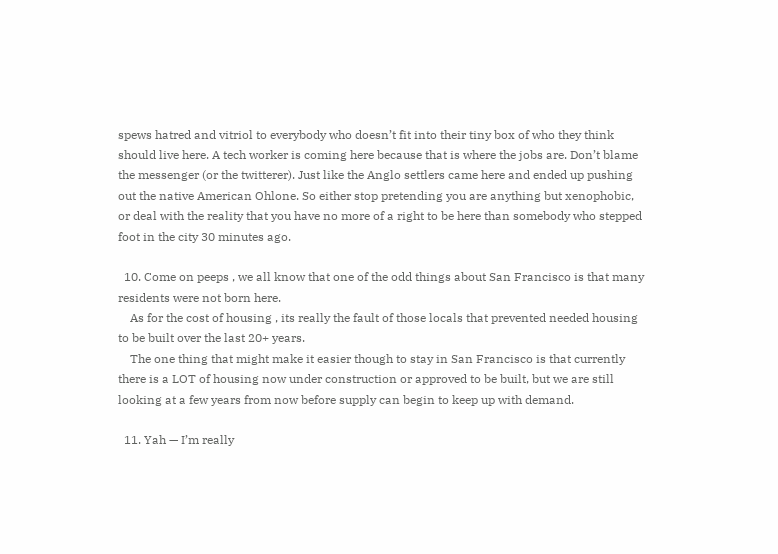spews hatred and vitriol to everybody who doesn’t fit into their tiny box of who they think should live here. A tech worker is coming here because that is where the jobs are. Don’t blame the messenger (or the twitterer). Just like the Anglo settlers came here and ended up pushing out the native American Ohlone. So either stop pretending you are anything but xenophobic, or deal with the reality that you have no more of a right to be here than somebody who stepped foot in the city 30 minutes ago.

  10. Come on peeps , we all know that one of the odd things about San Francisco is that many residents were not born here.
    As for the cost of housing , its really the fault of those locals that prevented needed housing to be built over the last 20+ years.
    The one thing that might make it easier though to stay in San Francisco is that currently there is a LOT of housing now under construction or approved to be built, but we are still looking at a few years from now before supply can begin to keep up with demand.

  11. Yah — I’m really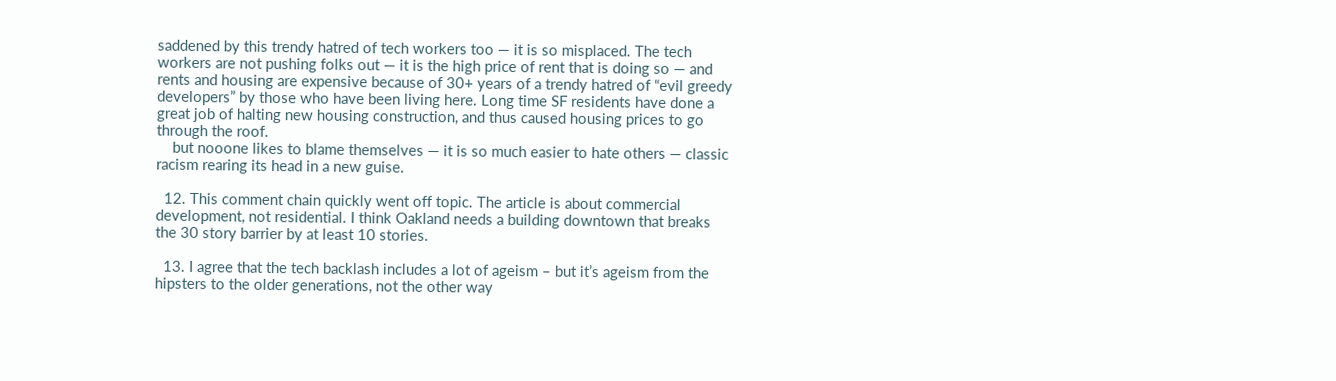saddened by this trendy hatred of tech workers too — it is so misplaced. The tech workers are not pushing folks out — it is the high price of rent that is doing so — and rents and housing are expensive because of 30+ years of a trendy hatred of “evil greedy developers” by those who have been living here. Long time SF residents have done a great job of halting new housing construction, and thus caused housing prices to go through the roof.
    but nooone likes to blame themselves — it is so much easier to hate others — classic racism rearing its head in a new guise.

  12. This comment chain quickly went off topic. The article is about commercial development, not residential. I think Oakland needs a building downtown that breaks the 30 story barrier by at least 10 stories.

  13. I agree that the tech backlash includes a lot of ageism – but it’s ageism from the hipsters to the older generations, not the other way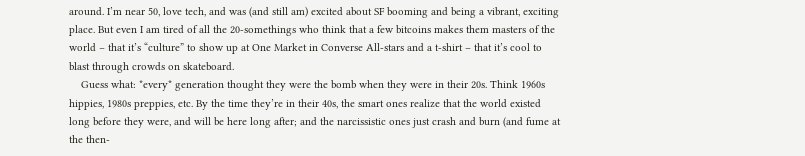around. I’m near 50, love tech, and was (and still am) excited about SF booming and being a vibrant, exciting place. But even I am tired of all the 20-somethings who think that a few bitcoins makes them masters of the world – that it’s “culture” to show up at One Market in Converse All-stars and a t-shirt – that it’s cool to blast through crowds on skateboard.
    Guess what: *every* generation thought they were the bomb when they were in their 20s. Think 1960s hippies, 1980s preppies, etc. By the time they’re in their 40s, the smart ones realize that the world existed long before they were, and will be here long after; and the narcissistic ones just crash and burn (and fume at the then-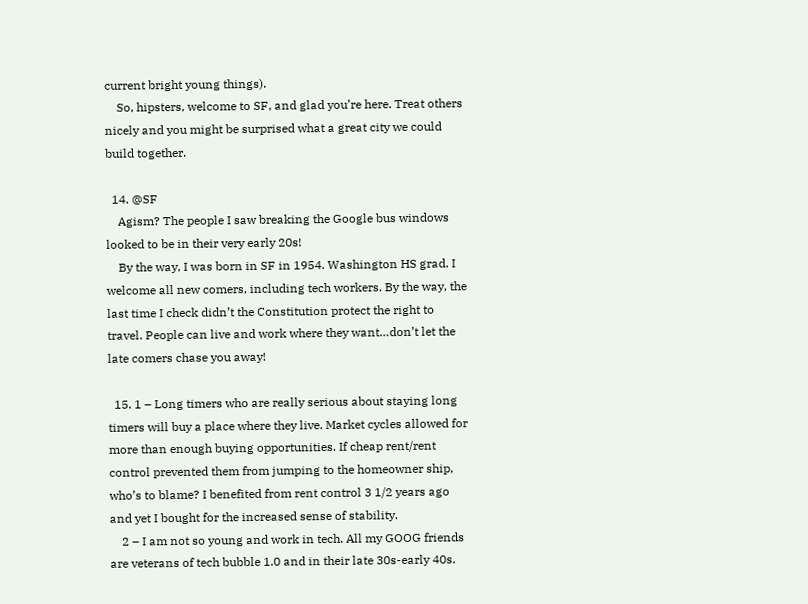current bright young things).
    So, hipsters, welcome to SF, and glad you’re here. Treat others nicely and you might be surprised what a great city we could build together.

  14. @SF
    Agism? The people I saw breaking the Google bus windows looked to be in their very early 20s!
    By the way, I was born in SF in 1954. Washington HS grad. I welcome all new comers, including tech workers. By the way, the last time I check didn’t the Constitution protect the right to travel. People can live and work where they want…don’t let the late comers chase you away!

  15. 1 – Long timers who are really serious about staying long timers will buy a place where they live. Market cycles allowed for more than enough buying opportunities. If cheap rent/rent control prevented them from jumping to the homeowner ship, who’s to blame? I benefited from rent control 3 1/2 years ago and yet I bought for the increased sense of stability.
    2 – I am not so young and work in tech. All my GOOG friends are veterans of tech bubble 1.0 and in their late 30s-early 40s.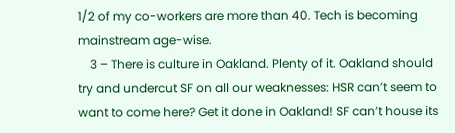1/2 of my co-workers are more than 40. Tech is becoming mainstream age-wise.
    3 – There is culture in Oakland. Plenty of it. Oakland should try and undercut SF on all our weaknesses: HSR can’t seem to want to come here? Get it done in Oakland! SF can’t house its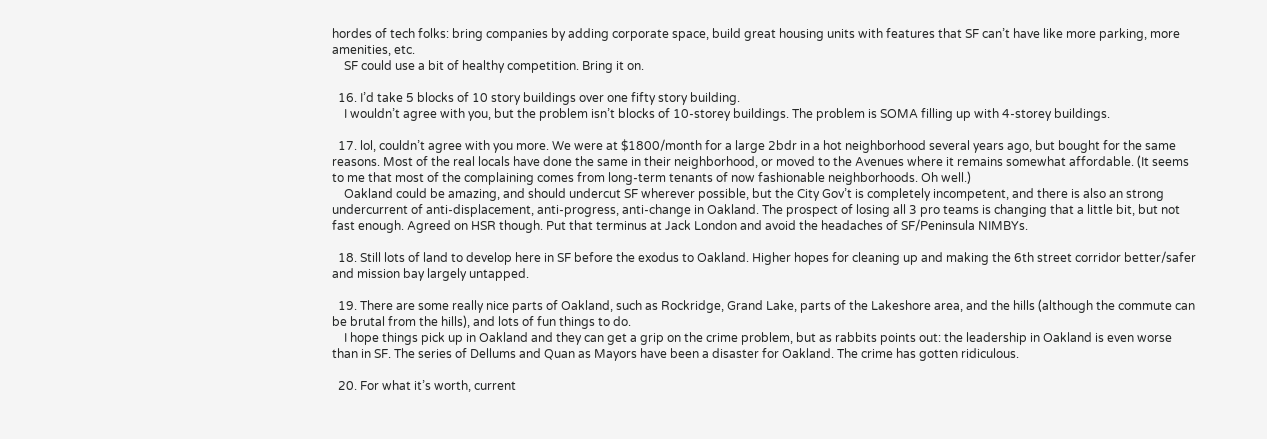hordes of tech folks: bring companies by adding corporate space, build great housing units with features that SF can’t have like more parking, more amenities, etc.
    SF could use a bit of healthy competition. Bring it on.

  16. I’d take 5 blocks of 10 story buildings over one fifty story building.
    I wouldn’t agree with you, but the problem isn’t blocks of 10-storey buildings. The problem is SOMA filling up with 4-storey buildings.

  17. lol, couldn’t agree with you more. We were at $1800/month for a large 2bdr in a hot neighborhood several years ago, but bought for the same reasons. Most of the real locals have done the same in their neighborhood, or moved to the Avenues where it remains somewhat affordable. (It seems to me that most of the complaining comes from long-term tenants of now fashionable neighborhoods. Oh well.)
    Oakland could be amazing, and should undercut SF wherever possible, but the City Gov’t is completely incompetent, and there is also an strong undercurrent of anti-displacement, anti-progress, anti-change in Oakland. The prospect of losing all 3 pro teams is changing that a little bit, but not fast enough. Agreed on HSR though. Put that terminus at Jack London and avoid the headaches of SF/Peninsula NIMBYs.

  18. Still lots of land to develop here in SF before the exodus to Oakland. Higher hopes for cleaning up and making the 6th street corridor better/safer and mission bay largely untapped.

  19. There are some really nice parts of Oakland, such as Rockridge, Grand Lake, parts of the Lakeshore area, and the hills (although the commute can be brutal from the hills), and lots of fun things to do.
    I hope things pick up in Oakland and they can get a grip on the crime problem, but as rabbits points out: the leadership in Oakland is even worse than in SF. The series of Dellums and Quan as Mayors have been a disaster for Oakland. The crime has gotten ridiculous.

  20. For what it’s worth, current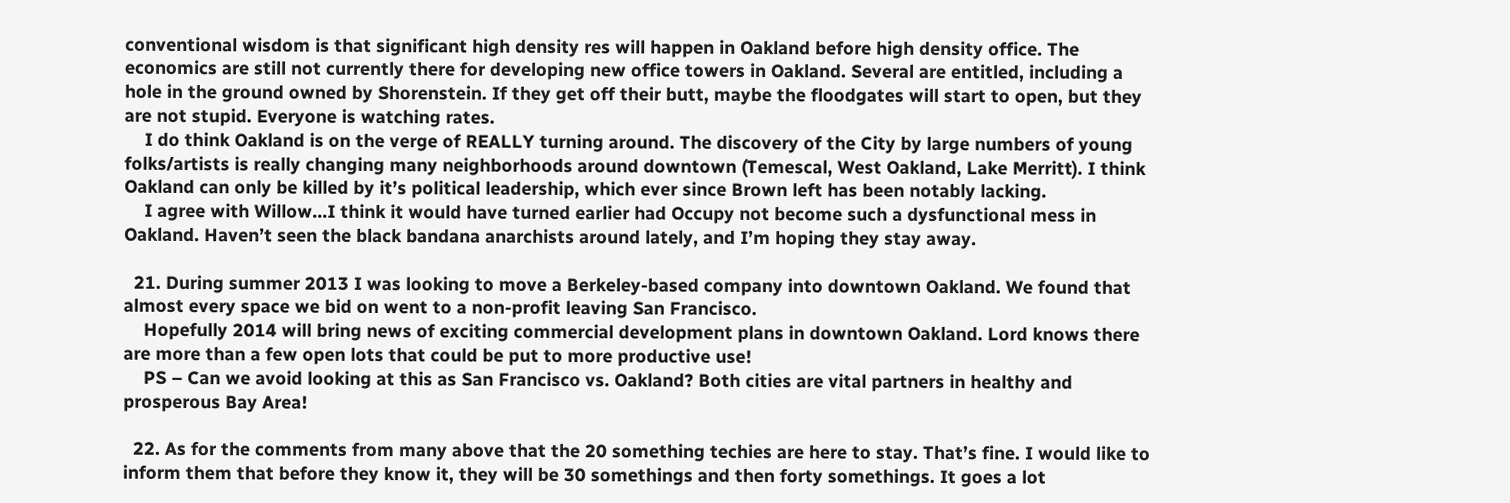conventional wisdom is that significant high density res will happen in Oakland before high density office. The economics are still not currently there for developing new office towers in Oakland. Several are entitled, including a hole in the ground owned by Shorenstein. If they get off their butt, maybe the floodgates will start to open, but they are not stupid. Everyone is watching rates.
    I do think Oakland is on the verge of REALLY turning around. The discovery of the City by large numbers of young folks/artists is really changing many neighborhoods around downtown (Temescal, West Oakland, Lake Merritt). I think Oakland can only be killed by it’s political leadership, which ever since Brown left has been notably lacking.
    I agree with Willow…I think it would have turned earlier had Occupy not become such a dysfunctional mess in Oakland. Haven’t seen the black bandana anarchists around lately, and I’m hoping they stay away.

  21. During summer 2013 I was looking to move a Berkeley-based company into downtown Oakland. We found that almost every space we bid on went to a non-profit leaving San Francisco.
    Hopefully 2014 will bring news of exciting commercial development plans in downtown Oakland. Lord knows there are more than a few open lots that could be put to more productive use!
    PS – Can we avoid looking at this as San Francisco vs. Oakland? Both cities are vital partners in healthy and prosperous Bay Area!

  22. As for the comments from many above that the 20 something techies are here to stay. That’s fine. I would like to inform them that before they know it, they will be 30 somethings and then forty somethings. It goes a lot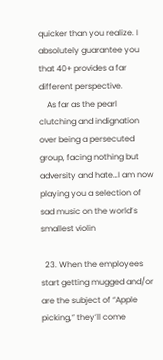quicker than you realize. I absolutely guarantee you that 40+ provides a far different perspective.
    As far as the pearl clutching and indignation over being a persecuted group, facing nothing but adversity and hate…I am now playing you a selection of sad music on the world’s smallest violin

  23. When the employees start getting mugged and/or are the subject of “Apple picking,” they’ll come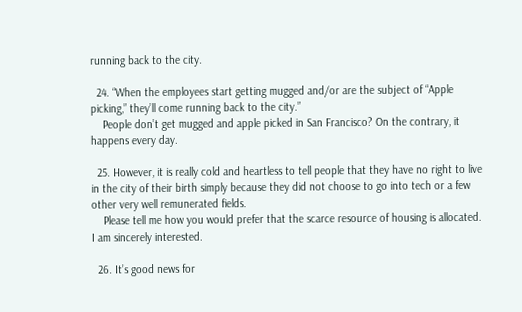running back to the city.

  24. “When the employees start getting mugged and/or are the subject of “Apple picking,” they’ll come running back to the city.”
    People don’t get mugged and apple picked in San Francisco? On the contrary, it happens every day.

  25. However, it is really cold and heartless to tell people that they have no right to live in the city of their birth simply because they did not choose to go into tech or a few other very well remunerated fields.
    Please tell me how you would prefer that the scarce resource of housing is allocated. I am sincerely interested.

  26. It’s good news for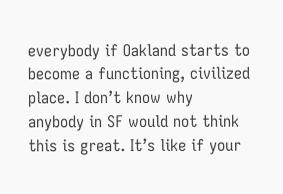everybody if Oakland starts to become a functioning, civilized place. I don’t know why anybody in SF would not think this is great. It’s like if your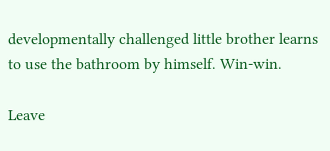developmentally challenged little brother learns to use the bathroom by himself. Win-win.

Leave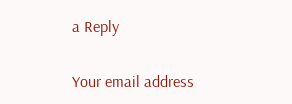a Reply

Your email address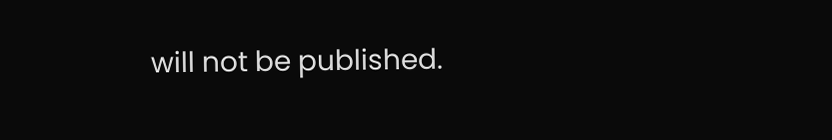will not be published.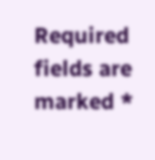Required fields are marked *